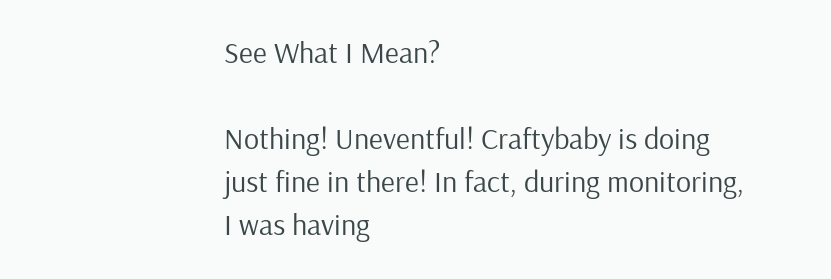See What I Mean?

Nothing! Uneventful! Craftybaby is doing just fine in there! In fact, during monitoring, I was having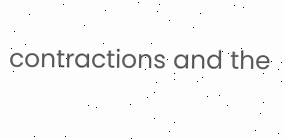contractions and the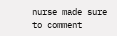nurse made sure to comment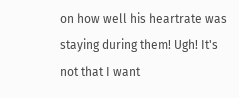on how well his heartrate was staying during them! Ugh! It's not that I want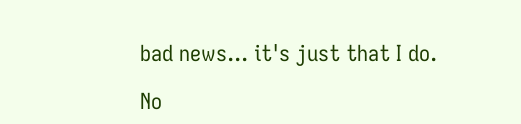bad news... it's just that I do.

No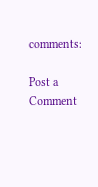comments:

Post a Comment